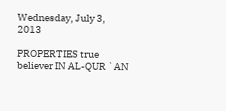Wednesday, July 3, 2013

PROPERTIES true believer IN AL-QUR `AN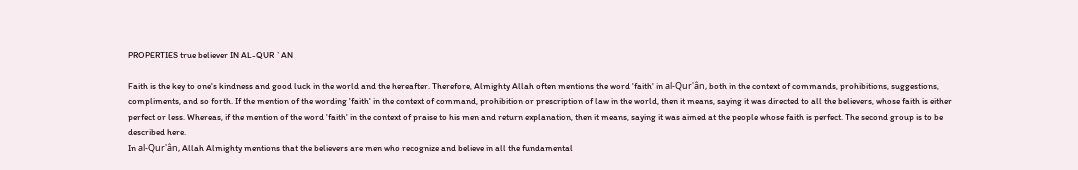PROPERTIES true believer IN AL-QUR `AN

Faith is the key to one's kindness and good luck in the world and the hereafter. Therefore, Almighty Allah often mentions the word 'faith' in al-Qur'ân, both in the context of commands, prohibitions, suggestions, compliments, and so forth. If the mention of the wording 'faith' in the context of command, prohibition or prescription of law in the world, then it means, saying it was directed to all the believers, whose faith is either perfect or less. Whereas, if the mention of the word 'faith' in the context of praise to his men and return explanation, then it means, saying it was aimed at the people whose faith is perfect. The second group is to be described here.
In al-Qur'ân, Allah Almighty mentions that the believers are men who recognize and believe in all the fundamental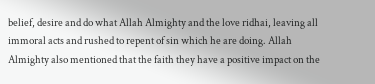belief, desire and do what Allah Almighty and the love ridhai, leaving all immoral acts and rushed to repent of sin which he are doing. Allah Almighty also mentioned that the faith they have a positive impact on the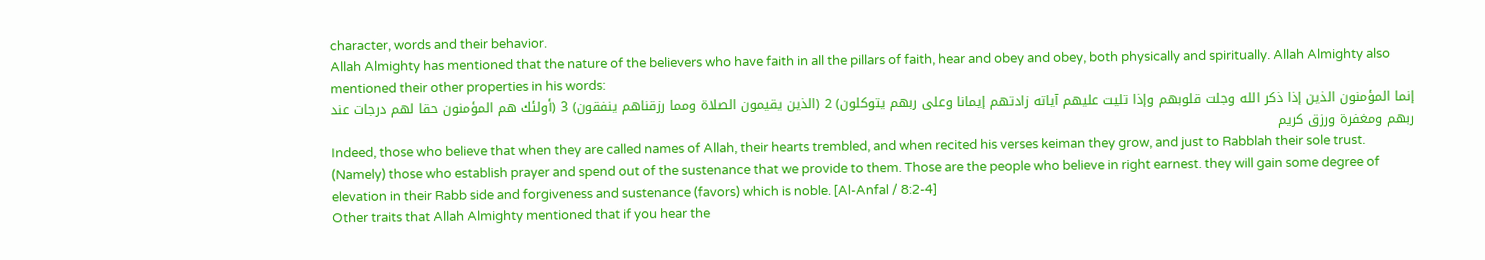character, words and their behavior.
Allah Almighty has mentioned that the nature of the believers who have faith in all the pillars of faith, hear and obey and obey, both physically and spiritually. Allah Almighty also mentioned their other properties in his words:
إنما المؤمنون الذين إذا ذكر الله وجلت قلوبهم وإذا تليت عليهم آياته زادتهم إيمانا وعلى ربهم يتوكلون) 2 (الذين يقيمون الصلاة ومما رزقناهم ينفقون) 3 (أولئك هم المؤمنون حقا لهم درجات عند ربهم ومغفرة ورزق كريم
Indeed, those who believe that when they are called names of Allah, their hearts trembled, and when recited his verses keiman they grow, and just to Rabblah their sole trust. (Namely) those who establish prayer and spend out of the sustenance that we provide to them. Those are the people who believe in right earnest. they will gain some degree of elevation in their Rabb side and forgiveness and sustenance (favors) which is noble. [Al-Anfal / 8:2-4]
Other traits that Allah Almighty mentioned that if you hear the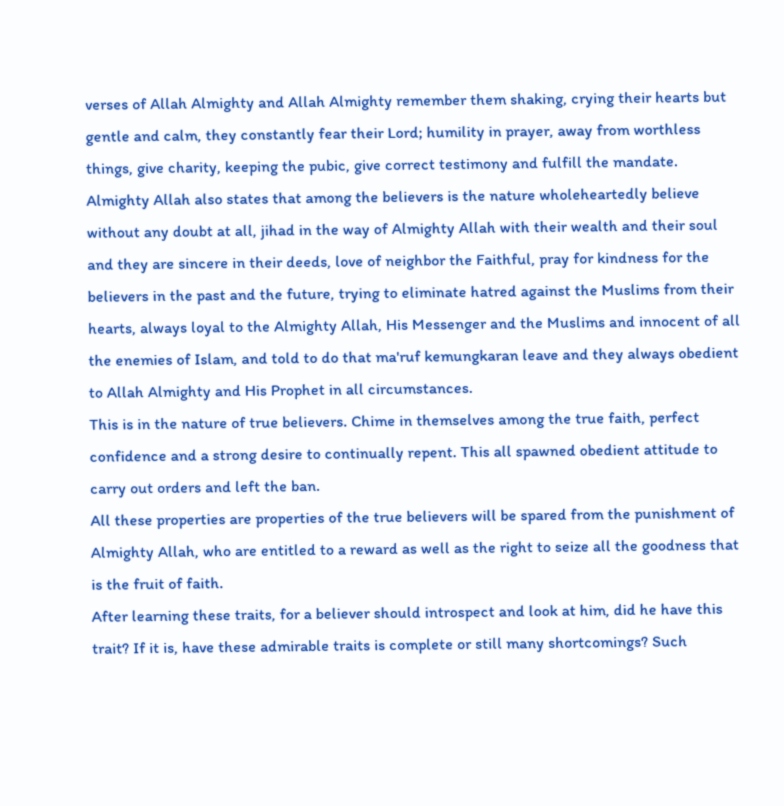verses of Allah Almighty and Allah Almighty remember them shaking, crying their hearts but gentle and calm, they constantly fear their Lord; humility in prayer, away from worthless things, give charity, keeping the pubic, give correct testimony and fulfill the mandate.
Almighty Allah also states that among the believers is the nature wholeheartedly believe without any doubt at all, jihad in the way of Almighty Allah with their wealth and their soul and they are sincere in their deeds, love of neighbor the Faithful, pray for kindness for the believers in the past and the future, trying to eliminate hatred against the Muslims from their hearts, always loyal to the Almighty Allah, His Messenger and the Muslims and innocent of all the enemies of Islam, and told to do that ma'ruf kemungkaran leave and they always obedient to Allah Almighty and His Prophet in all circumstances.
This is in the nature of true believers. Chime in themselves among the true faith, perfect confidence and a strong desire to continually repent. This all spawned obedient attitude to carry out orders and left the ban.
All these properties are properties of the true believers will be spared from the punishment of Almighty Allah, who are entitled to a reward as well as the right to seize all the goodness that is the fruit of faith.
After learning these traits, for a believer should introspect and look at him, did he have this trait? If it is, have these admirable traits is complete or still many shortcomings? Such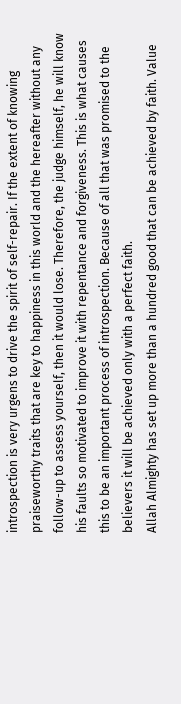introspection is very urgens to drive the spirit of self-repair. If the extent of knowing praiseworthy traits that are key to happiness in this world and the hereafter without any follow-up to assess yourself, then it would lose. Therefore, the judge himself, he will know his faults so motivated to improve it with repentance and forgiveness. This is what causes this to be an important process of introspection. Because of all that was promised to the believers it will be achieved only with a perfect faith.
Allah Almighty has set up more than a hundred good that can be achieved by faith. Value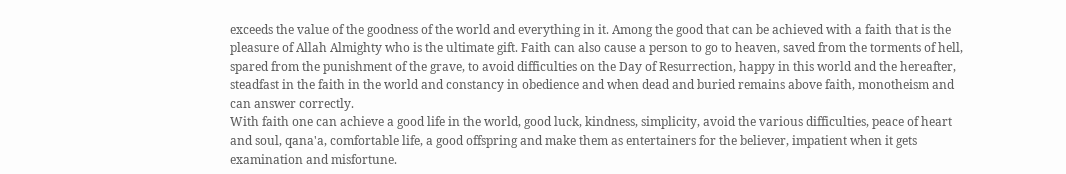exceeds the value of the goodness of the world and everything in it. Among the good that can be achieved with a faith that is the pleasure of Allah Almighty who is the ultimate gift. Faith can also cause a person to go to heaven, saved from the torments of hell, spared from the punishment of the grave, to avoid difficulties on the Day of Resurrection, happy in this world and the hereafter, steadfast in the faith in the world and constancy in obedience and when dead and buried remains above faith, monotheism and can answer correctly.
With faith one can achieve a good life in the world, good luck, kindness, simplicity, avoid the various difficulties, peace of heart and soul, qana'a, comfortable life, a good offspring and make them as entertainers for the believer, impatient when it gets examination and misfortune.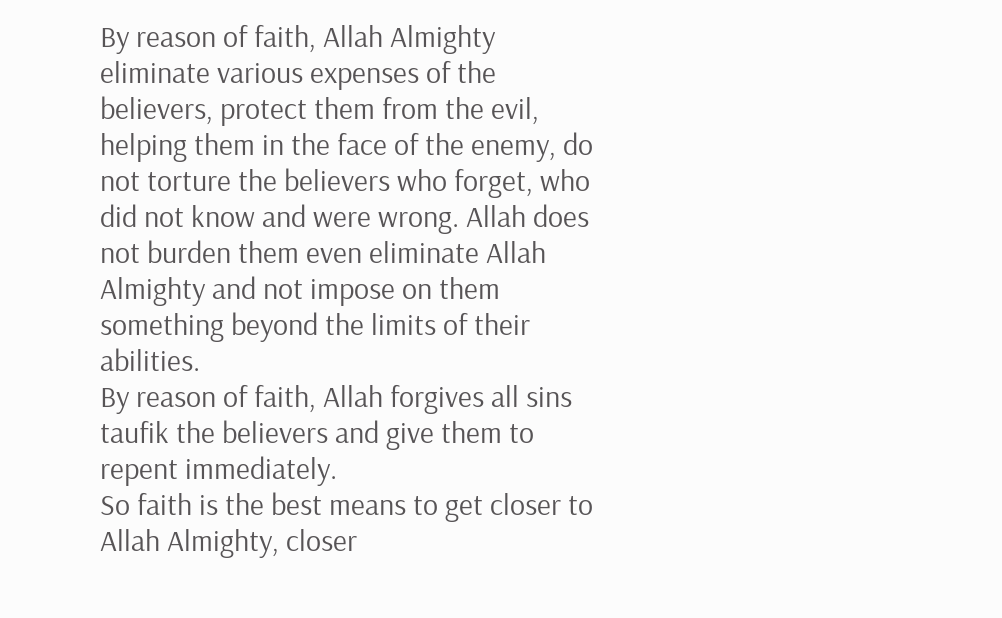By reason of faith, Allah Almighty eliminate various expenses of the believers, protect them from the evil, helping them in the face of the enemy, do not torture the believers who forget, who did not know and were wrong. Allah does not burden them even eliminate Allah Almighty and not impose on them something beyond the limits of their abilities.
By reason of faith, Allah forgives all sins taufik the believers and give them to repent immediately.
So faith is the best means to get closer to Allah Almighty, closer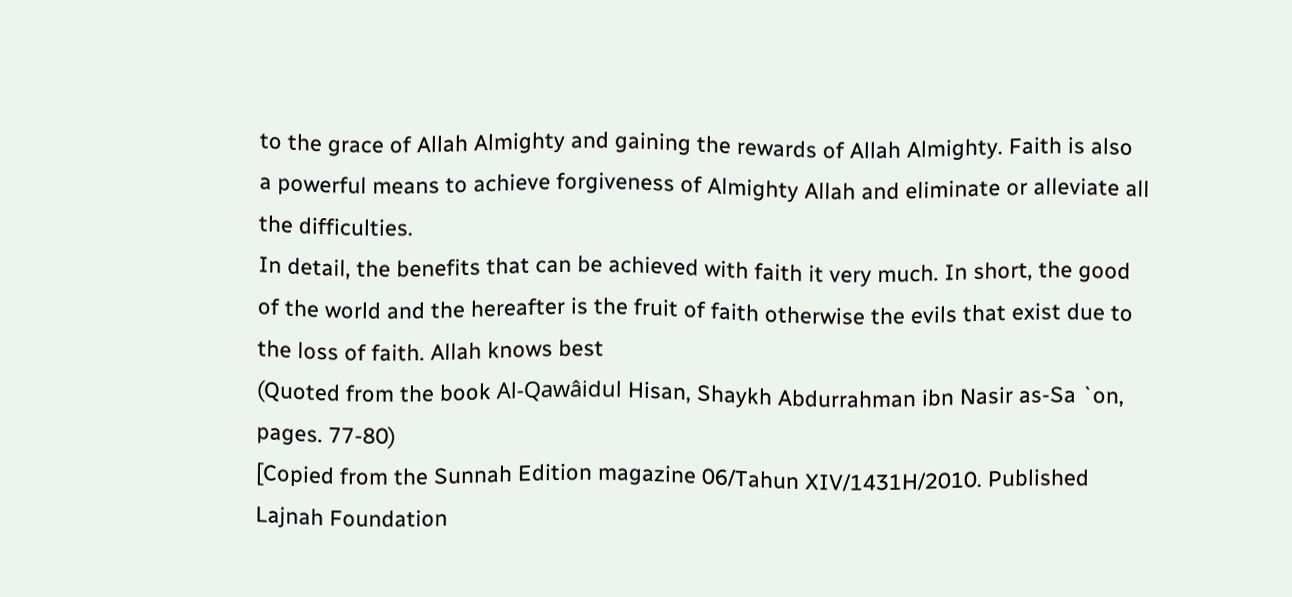to the grace of Allah Almighty and gaining the rewards of Allah Almighty. Faith is also a powerful means to achieve forgiveness of Almighty Allah and eliminate or alleviate all the difficulties.
In detail, the benefits that can be achieved with faith it very much. In short, the good of the world and the hereafter is the fruit of faith otherwise the evils that exist due to the loss of faith. Allah knows best
(Quoted from the book Al-Qawâidul Hisan, Shaykh Abdurrahman ibn Nasir as-Sa `on, pages. 77-80)
[Copied from the Sunnah Edition magazine 06/Tahun XIV/1431H/2010. Published Lajnah Foundation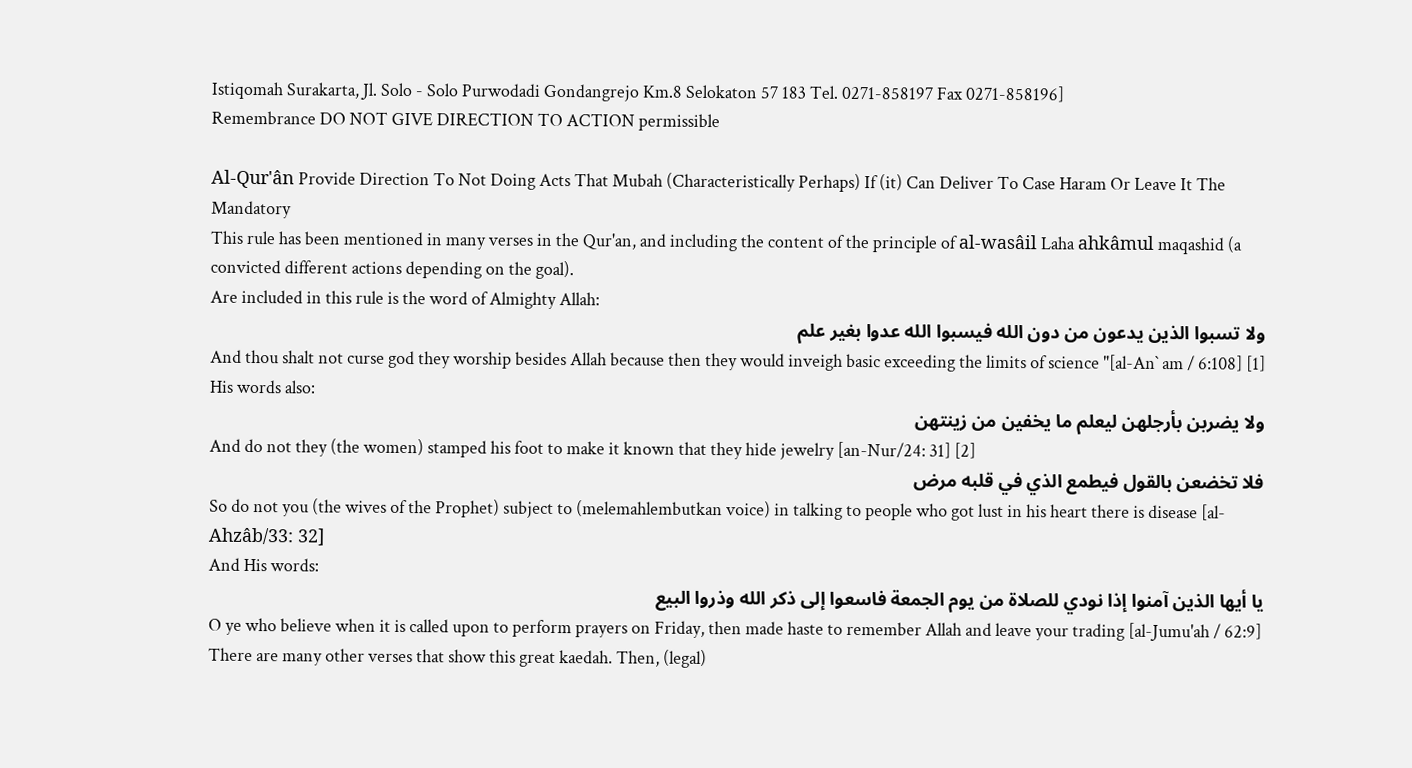Istiqomah Surakarta, Jl. Solo - Solo Purwodadi Gondangrejo Km.8 Selokaton 57 183 Tel. 0271-858197 Fax 0271-858196]
Remembrance DO NOT GIVE DIRECTION TO ACTION permissible

Al-Qur'ân Provide Direction To Not Doing Acts That Mubah (Characteristically Perhaps) If (it) Can Deliver To Case Haram Or Leave It The Mandatory
This rule has been mentioned in many verses in the Qur'an, and including the content of the principle of al-wasâil Laha ahkâmul maqashid (a convicted different actions depending on the goal).
Are included in this rule is the word of Almighty Allah:
ولا تسبوا الذين يدعون من دون الله فيسبوا الله عدوا بغير علم
And thou shalt not curse god they worship besides Allah because then they would inveigh basic exceeding the limits of science "[al-An` am / 6:108] [1]
His words also:
ولا يضربن بأرجلهن ليعلم ما يخفين من زينتهن
And do not they (the women) stamped his foot to make it known that they hide jewelry [an-Nur/24: 31] [2]
فلا تخضعن بالقول فيطمع الذي في قلبه مرض
So do not you (the wives of the Prophet) subject to (melemahlembutkan voice) in talking to people who got lust in his heart there is disease [al-Ahzâb/33: 32]
And His words:
يا أيها الذين آمنوا إذا نودي للصلاة من يوم الجمعة فاسعوا إلى ذكر الله وذروا البيع
O ye who believe when it is called upon to perform prayers on Friday, then made haste to remember Allah and leave your trading [al-Jumu'ah / 62:9]
There are many other verses that show this great kaedah. Then, (legal)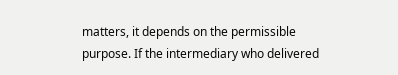matters, it depends on the permissible purpose. If the intermediary who delivered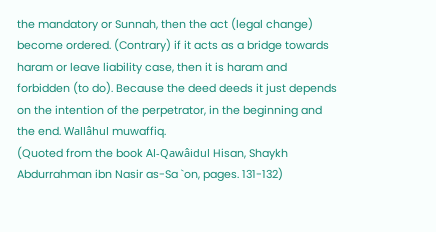the mandatory or Sunnah, then the act (legal change) become ordered. (Contrary) if it acts as a bridge towards haram or leave liability case, then it is haram and forbidden (to do). Because the deed deeds it just depends on the intention of the perpetrator, in the beginning and the end. Wallâhul muwaffiq.
(Quoted from the book Al-Qawâidul Hisan, Shaykh Abdurrahman ibn Nasir as-Sa `on, pages. 131-132)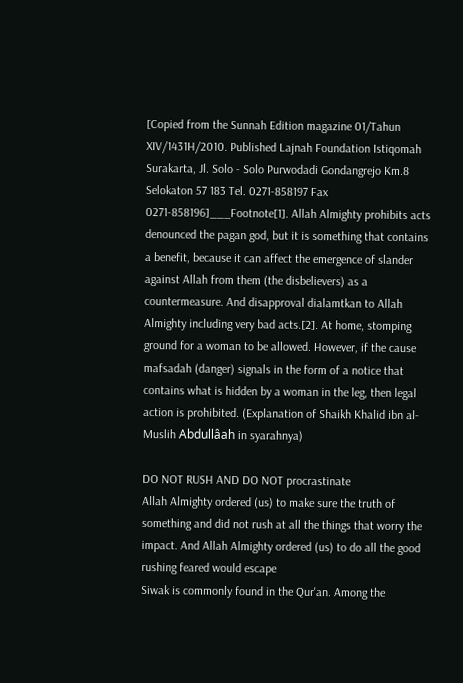[Copied from the Sunnah Edition magazine 01/Tahun XIV/1431H/2010. Published Lajnah Foundation Istiqomah Surakarta, Jl. Solo - Solo Purwodadi Gondangrejo Km.8 Selokaton 57 183 Tel. 0271-858197 Fax 0271-858196]___Footnote[1]. Allah Almighty prohibits acts denounced the pagan god, but it is something that contains a benefit, because it can affect the emergence of slander against Allah from them (the disbelievers) as a countermeasure. And disapproval dialamtkan to Allah Almighty including very bad acts.[2]. At home, stomping ground for a woman to be allowed. However, if the cause mafsadah (danger) signals in the form of a notice that contains what is hidden by a woman in the leg, then legal action is prohibited. (Explanation of Shaikh Khalid ibn al-Muslih Abdullâah in syarahnya)

DO NOT RUSH AND DO NOT procrastinate
Allah Almighty ordered (us) to make sure the truth of something and did not rush at all the things that worry the impact. And Allah Almighty ordered (us) to do all the good rushing feared would escape
Siwak is commonly found in the Qur'an. Among the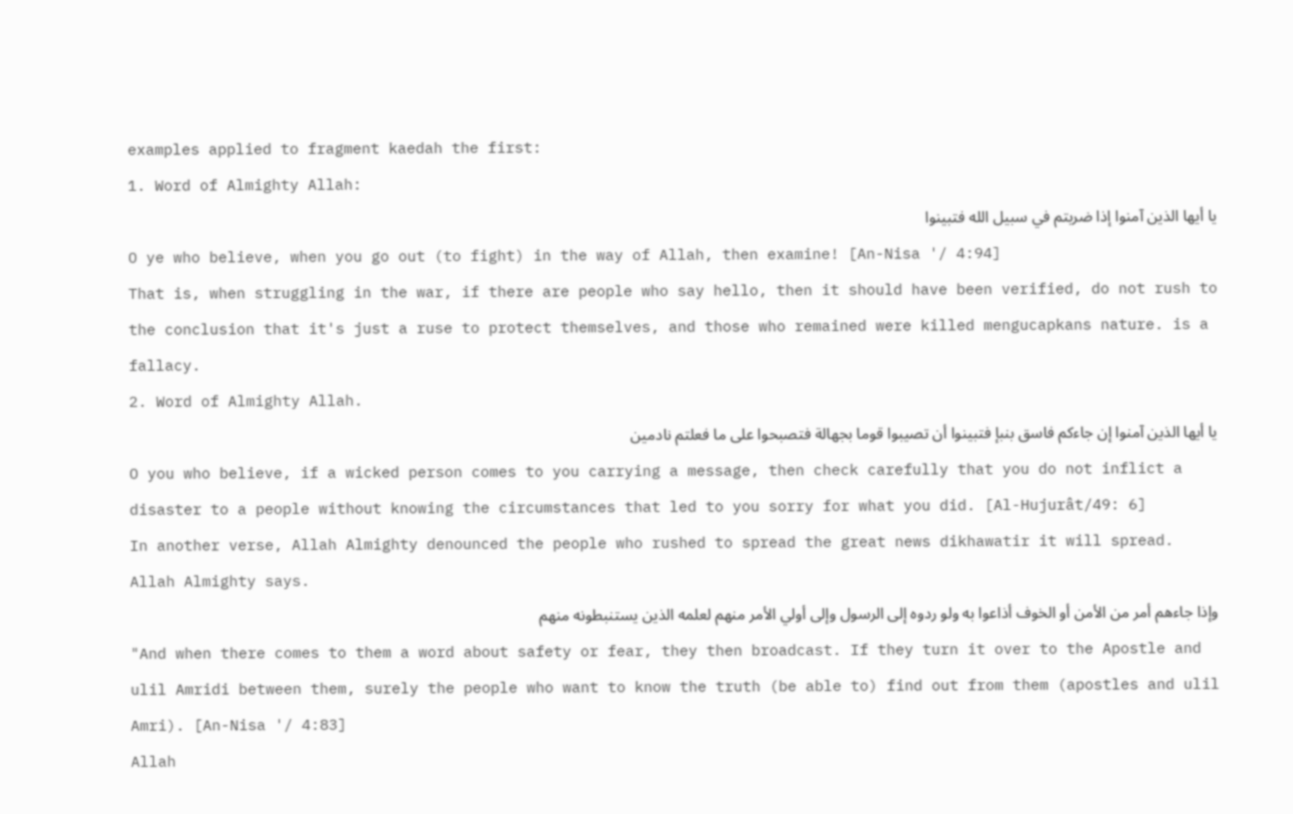examples applied to fragment kaedah the first:
1. Word of Almighty Allah:
يا أيها الذين آمنوا إذا ضربتم في سبيل الله فتبينوا
O ye who believe, when you go out (to fight) in the way of Allah, then examine! [An-Nisa '/ 4:94]
That is, when struggling in the war, if there are people who say hello, then it should have been verified, do not rush to the conclusion that it's just a ruse to protect themselves, and those who remained were killed mengucapkans nature. is a fallacy.
2. Word of Almighty Allah.
يا أيها الذين آمنوا إن جاءكم فاسق بنبإ فتبينوا أن تصيبوا قوما بجهالة فتصبحوا على ما فعلتم نادمين
O you who believe, if a wicked person comes to you carrying a message, then check carefully that you do not inflict a disaster to a people without knowing the circumstances that led to you sorry for what you did. [Al-Hujurât/49: 6]
In another verse, Allah Almighty denounced the people who rushed to spread the great news dikhawatir it will spread. Allah Almighty says.
وإذا جاءهم أمر من الأمن أو الخوف أذاعوا به ولو ردوه إلى الرسول وإلى أولي الأمر منهم لعلمه الذين يستنبطونه منهم
"And when there comes to them a word about safety or fear, they then broadcast. If they turn it over to the Apostle and ulil Amridi between them, surely the people who want to know the truth (be able to) find out from them (apostles and ulil Amri). [An-Nisa '/ 4:83]
Allah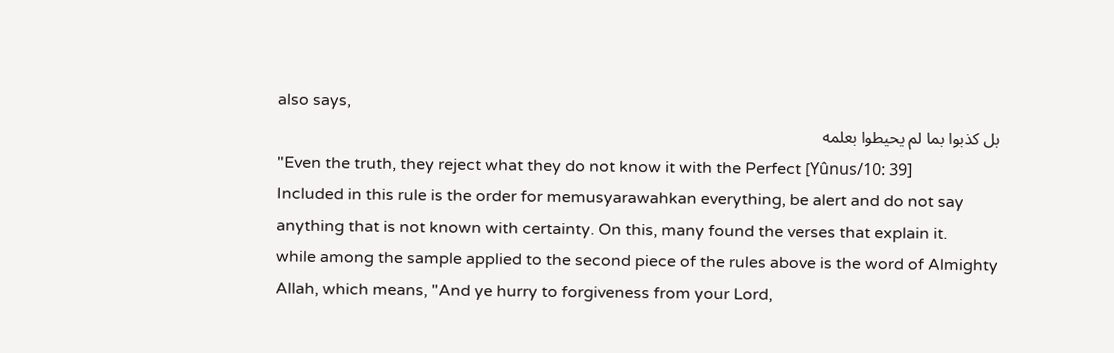also says,
بل كذبوا بما لم يحيطوا بعلمه
"Even the truth, they reject what they do not know it with the Perfect [Yûnus/10: 39]
Included in this rule is the order for memusyarawahkan everything, be alert and do not say anything that is not known with certainty. On this, many found the verses that explain it.
while among the sample applied to the second piece of the rules above is the word of Almighty Allah, which means, "And ye hurry to forgiveness from your Lord,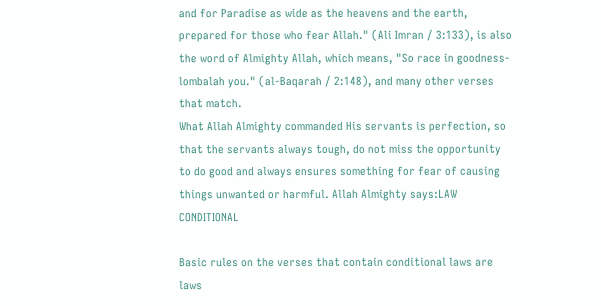and for Paradise as wide as the heavens and the earth, prepared for those who fear Allah." (Ali Imran / 3:133), is also the word of Almighty Allah, which means, "So race in goodness-lombalah you." (al-Baqarah / 2:148), and many other verses that match.
What Allah Almighty commanded His servants is perfection, so that the servants always tough, do not miss the opportunity to do good and always ensures something for fear of causing things unwanted or harmful. Allah Almighty says:LAW CONDITIONAL

Basic rules on the verses that contain conditional laws are laws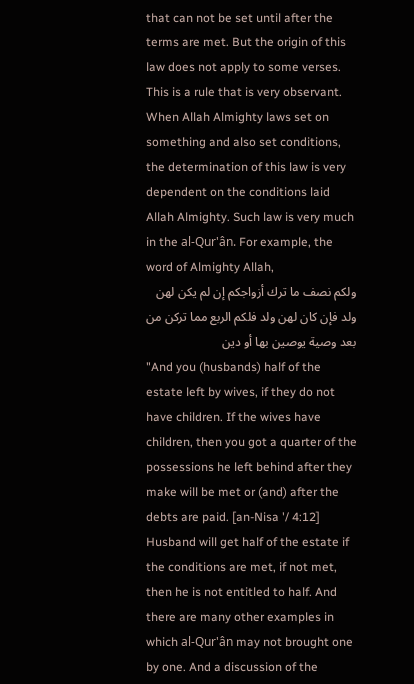that can not be set until after the terms are met. But the origin of this law does not apply to some verses.
This is a rule that is very observant. When Allah Almighty laws set on something and also set conditions, the determination of this law is very dependent on the conditions laid Allah Almighty. Such law is very much in the al-Qur'ân. For example, the word of Almighty Allah,
ولكم نصف ما ترك أزواجكم إن لم يكن لهن ولد فإن كان لهن ولد فلكم الربع مما تركن من بعد وصية يوصين بها أو دين
"And you (husbands) half of the estate left by wives, if they do not have children. If the wives have children, then you got a quarter of the possessions he left behind after they make will be met or (and) after the debts are paid. [an-Nisa '/ 4:12]
Husband will get half of the estate if the conditions are met, if not met, then he is not entitled to half. And there are many other examples in which al-Qur'ân may not brought one by one. And a discussion of the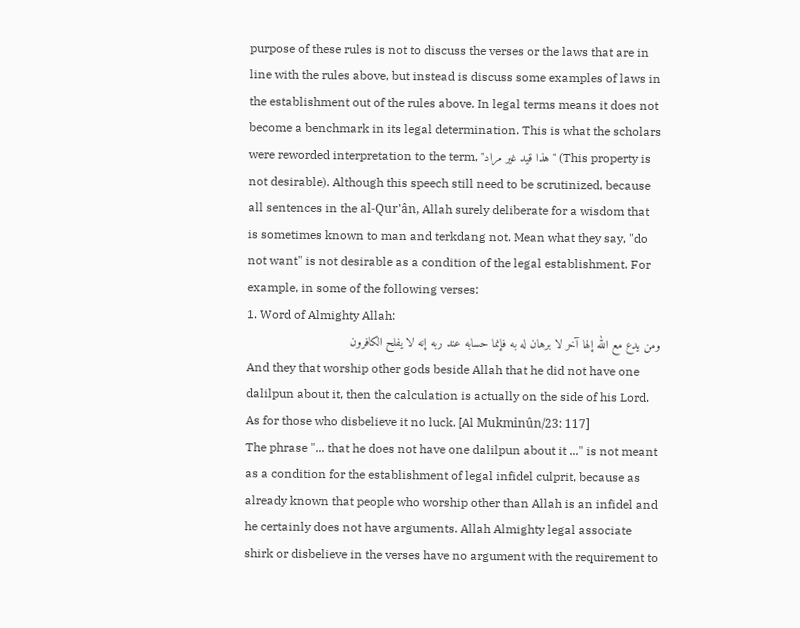purpose of these rules is not to discuss the verses or the laws that are in line with the rules above, but instead is discuss some examples of laws in the establishment out of the rules above. In legal terms means it does not become a benchmark in its legal determination. This is what the scholars were reworded interpretation to the term, "هذا قيد غير مراد" (This property is not desirable). Although this speech still need to be scrutinized, because all sentences in the al-Qur'ân, Allah surely deliberate for a wisdom that is sometimes known to man and terkdang not. Mean what they say, "do not want" is not desirable as a condition of the legal establishment. For example, in some of the following verses:
1. Word of Almighty Allah:
ومن يدع مع الله إلها آخر لا برهان له به فإنما حسابه عند ربه إنه لا يفلح الكافرون
And they that worship other gods beside Allah that he did not have one dalilpun about it, then the calculation is actually on the side of his Lord. As for those who disbelieve it no luck. [Al Mukminûn/23: 117]
The phrase "... that he does not have one dalilpun about it ..." is not meant as a condition for the establishment of legal infidel culprit, because as already known that people who worship other than Allah is an infidel and he certainly does not have arguments. Allah Almighty legal associate shirk or disbelieve in the verses have no argument with the requirement to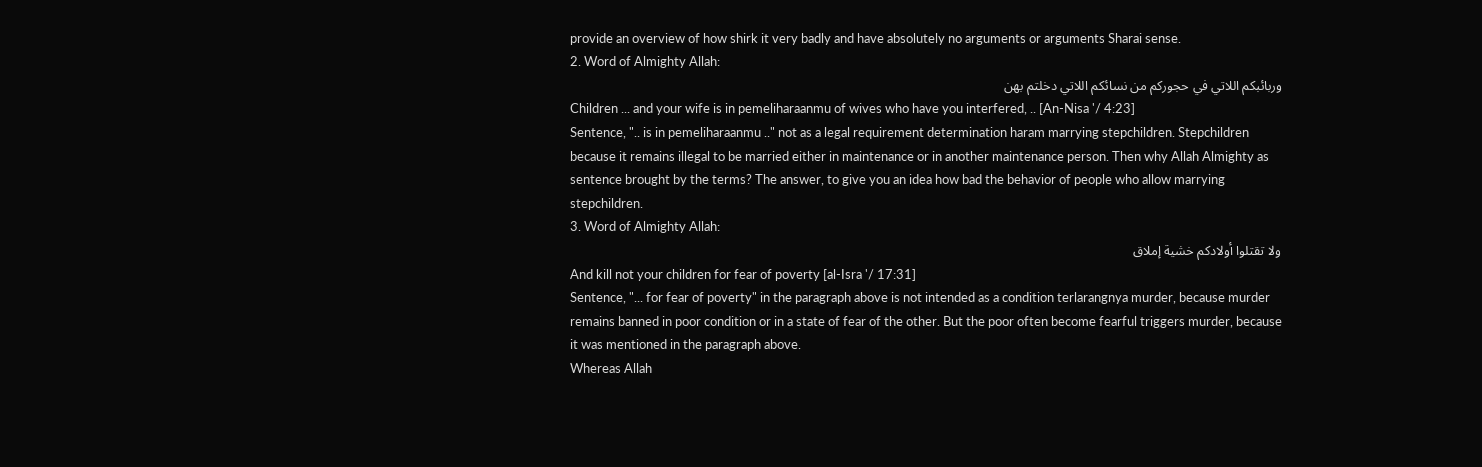provide an overview of how shirk it very badly and have absolutely no arguments or arguments Sharai sense.
2. Word of Almighty Allah:
وربائبكم اللاتي في حجوركم من نسائكم اللاتي دخلتم بهن
Children ... and your wife is in pemeliharaanmu of wives who have you interfered, .. [An-Nisa '/ 4:23]
Sentence, ".. is in pemeliharaanmu .." not as a legal requirement determination haram marrying stepchildren. Stepchildren because it remains illegal to be married either in maintenance or in another maintenance person. Then why Allah Almighty as sentence brought by the terms? The answer, to give you an idea how bad the behavior of people who allow marrying stepchildren.
3. Word of Almighty Allah:
ولا تقتلوا أولادكم خشية إملاق
And kill not your children for fear of poverty [al-Isra '/ 17:31]
Sentence, "... for fear of poverty" in the paragraph above is not intended as a condition terlarangnya murder, because murder remains banned in poor condition or in a state of fear of the other. But the poor often become fearful triggers murder, because it was mentioned in the paragraph above.
Whereas Allah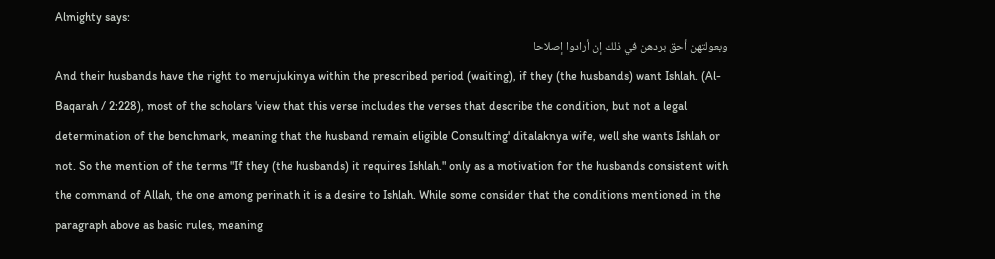Almighty says:
وبعولتهن أحق بردهن في ذلك إن أرادوا إصلاحا
And their husbands have the right to merujukinya within the prescribed period (waiting), if they (the husbands) want Ishlah. (Al-Baqarah / 2:228), most of the scholars 'view that this verse includes the verses that describe the condition, but not a legal determination of the benchmark, meaning that the husband remain eligible Consulting' ditalaknya wife, well she wants Ishlah or not. So the mention of the terms "If they (the husbands) it requires Ishlah." only as a motivation for the husbands consistent with the command of Allah, the one among perinath it is a desire to Ishlah. While some consider that the conditions mentioned in the paragraph above as basic rules, meaning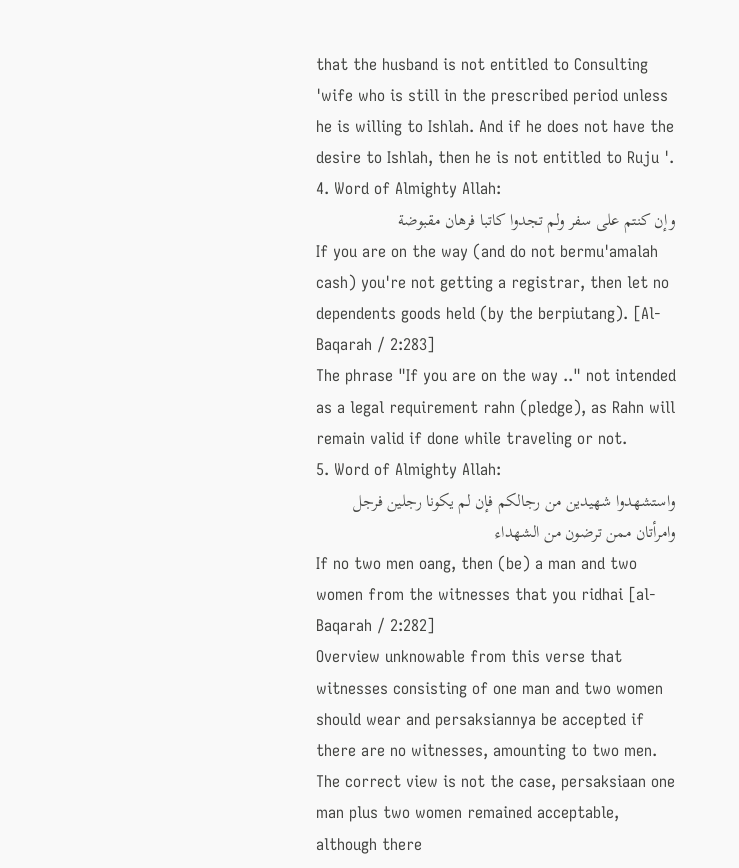that the husband is not entitled to Consulting 'wife who is still in the prescribed period unless he is willing to Ishlah. And if he does not have the desire to Ishlah, then he is not entitled to Ruju '.
4. Word of Almighty Allah:
وإن كنتم على سفر ولم تجدوا كاتبا فرهان مقبوضة
If you are on the way (and do not bermu'amalah cash) you're not getting a registrar, then let no dependents goods held (by the berpiutang). [Al-Baqarah / 2:283]
The phrase "If you are on the way .." not intended as a legal requirement rahn (pledge), as Rahn will remain valid if done while traveling or not.
5. Word of Almighty Allah:
واستشهدوا شهيدين من رجالكم فإن لم يكونا رجلين فرجل وامرأتان ممن ترضون من الشهداء
If no two men oang, then (be) a man and two women from the witnesses that you ridhai [al-Baqarah / 2:282]
Overview unknowable from this verse that witnesses consisting of one man and two women should wear and persaksiannya be accepted if there are no witnesses, amounting to two men. The correct view is not the case, persaksiaan one man plus two women remained acceptable, although there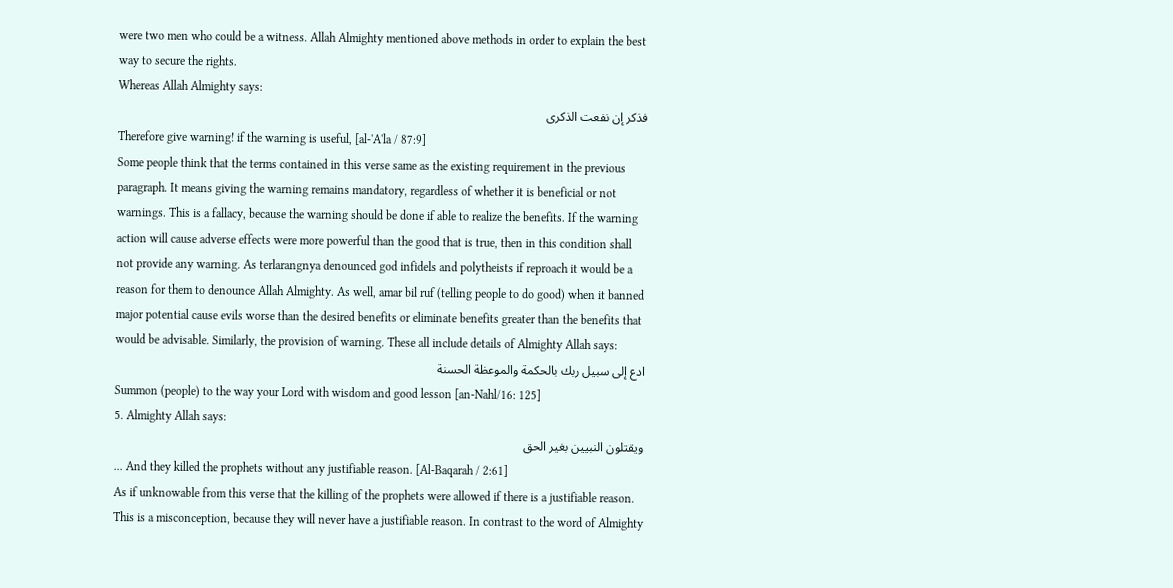were two men who could be a witness. Allah Almighty mentioned above methods in order to explain the best way to secure the rights.
Whereas Allah Almighty says:
فذكر إن نفعت الذكرى
Therefore give warning! if the warning is useful, [al-'A'la / 87:9]
Some people think that the terms contained in this verse same as the existing requirement in the previous paragraph. It means giving the warning remains mandatory, regardless of whether it is beneficial or not warnings. This is a fallacy, because the warning should be done if able to realize the benefits. If the warning action will cause adverse effects were more powerful than the good that is true, then in this condition shall not provide any warning. As terlarangnya denounced god infidels and polytheists if reproach it would be a reason for them to denounce Allah Almighty. As well, amar bil ruf (telling people to do good) when it banned major potential cause evils worse than the desired benefits or eliminate benefits greater than the benefits that would be advisable. Similarly, the provision of warning. These all include details of Almighty Allah says:
ادع إلى سبيل ربك بالحكمة والموعظة الحسنة
Summon (people) to the way your Lord with wisdom and good lesson [an-Nahl/16: 125]
5. Almighty Allah says:
ويقتلون النبيين بغير الحق
... And they killed the prophets without any justifiable reason. [Al-Baqarah / 2:61]
As if unknowable from this verse that the killing of the prophets were allowed if there is a justifiable reason. This is a misconception, because they will never have a justifiable reason. In contrast to the word of Almighty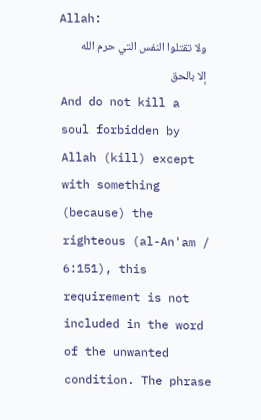Allah:
ولا تقتلوا النفس التي حرم الله إلا بالحق
And do not kill a soul forbidden by Allah (kill) except with something (because) the righteous (al-An'am / 6:151), this requirement is not included in the word of the unwanted condition. The phrase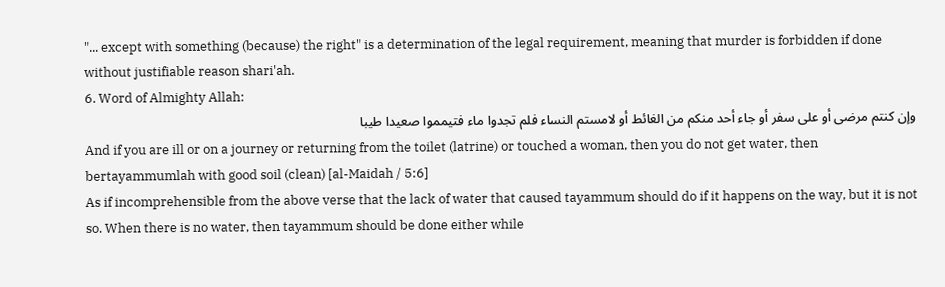"... except with something (because) the right" is a determination of the legal requirement, meaning that murder is forbidden if done without justifiable reason shari'ah.
6. Word of Almighty Allah:
وإن كنتم مرضى أو على سفر أو جاء أحد منكم من الغائط أو لامستم النساء فلم تجدوا ماء فتيمموا صعيدا طيبا
And if you are ill or on a journey or returning from the toilet (latrine) or touched a woman, then you do not get water, then bertayammumlah with good soil (clean) [al-Maidah / 5:6]
As if incomprehensible from the above verse that the lack of water that caused tayammum should do if it happens on the way, but it is not so. When there is no water, then tayammum should be done either while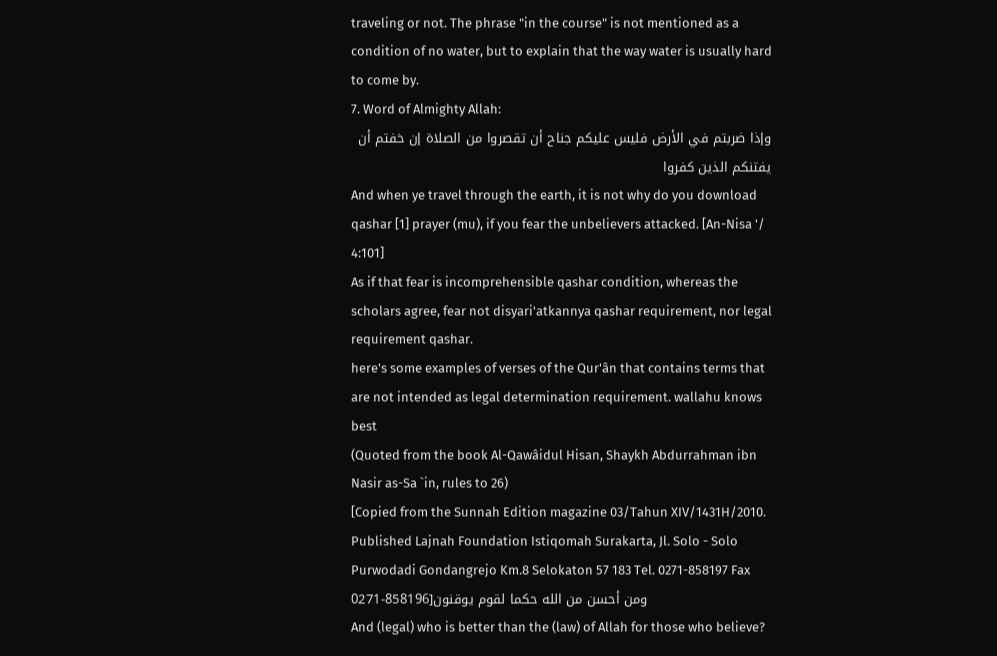traveling or not. The phrase "in the course" is not mentioned as a condition of no water, but to explain that the way water is usually hard to come by.
7. Word of Almighty Allah:
وإذا ضربتم في الأرض فليس عليكم جناح أن تقصروا من الصلاة إن خفتم أن يفتنكم الذين كفروا
And when ye travel through the earth, it is not why do you download qashar [1] prayer (mu), if you fear the unbelievers attacked. [An-Nisa '/ 4:101]
As if that fear is incomprehensible qashar condition, whereas the scholars agree, fear not disyari'atkannya qashar requirement, nor legal requirement qashar.
here's some examples of verses of the Qur'ân that contains terms that are not intended as legal determination requirement. wallahu knows best
(Quoted from the book Al-Qawâidul Hisan, Shaykh Abdurrahman ibn Nasir as-Sa `in, rules to 26)
[Copied from the Sunnah Edition magazine 03/Tahun XIV/1431H/2010. Published Lajnah Foundation Istiqomah Surakarta, Jl. Solo - Solo Purwodadi Gondangrejo Km.8 Selokaton 57 183 Tel. 0271-858197 Fax 0271-858196]ومن أحسن من الله حكما لقوم يوقنون
And (legal) who is better than the (law) of Allah for those who believe?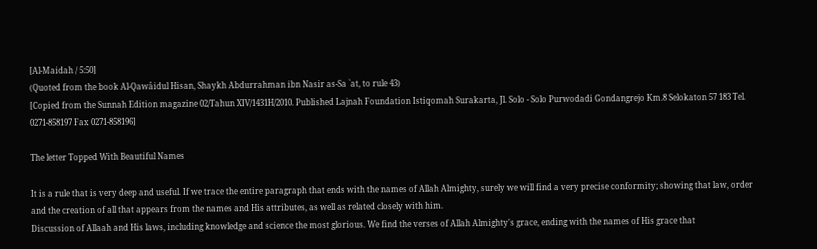[Al-Maidah / 5:50]
(Quoted from the book Al-Qawâidul Hisan, Shaykh Abdurrahman ibn Nasir as-Sa `at, to rule 43)
[Copied from the Sunnah Edition magazine 02/Tahun XIV/1431H/2010. Published Lajnah Foundation Istiqomah Surakarta, Jl. Solo - Solo Purwodadi Gondangrejo Km.8 Selokaton 57 183 Tel. 0271-858197 Fax 0271-858196]

The letter Topped With Beautiful Names

It is a rule that is very deep and useful. If we trace the entire paragraph that ends with the names of Allah Almighty, surely we will find a very precise conformity; showing that law, order and the creation of all that appears from the names and His attributes, as well as related closely with him.
Discussion of Allaah and His laws, including knowledge and science the most glorious. We find the verses of Allah Almighty's grace, ending with the names of His grace that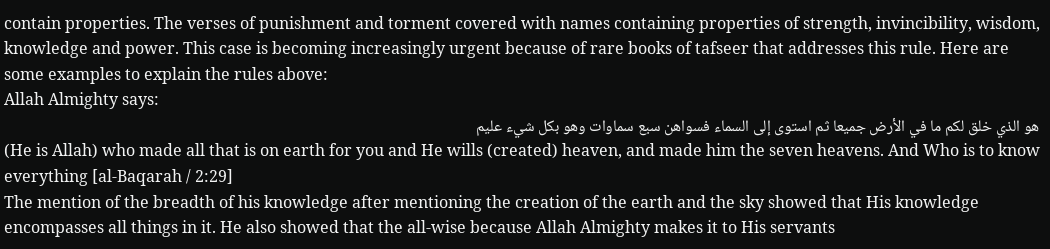contain properties. The verses of punishment and torment covered with names containing properties of strength, invincibility, wisdom, knowledge and power. This case is becoming increasingly urgent because of rare books of tafseer that addresses this rule. Here are some examples to explain the rules above:
Allah Almighty says:
هو الذي خلق لكم ما في الأرض جميعا ثم استوى إلى السماء فسواهن سبع سماوات وهو بكل شيء عليم
(He is Allah) who made all that is on earth for you and He wills (created) heaven, and made him the seven heavens. And Who is to know everything [al-Baqarah / 2:29]
The mention of the breadth of his knowledge after mentioning the creation of the earth and the sky showed that His knowledge encompasses all things in it. He also showed that the all-wise because Allah Almighty makes it to His servants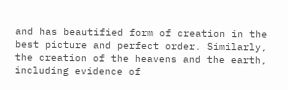and has beautified form of creation in the best picture and perfect order. Similarly, the creation of the heavens and the earth, including evidence of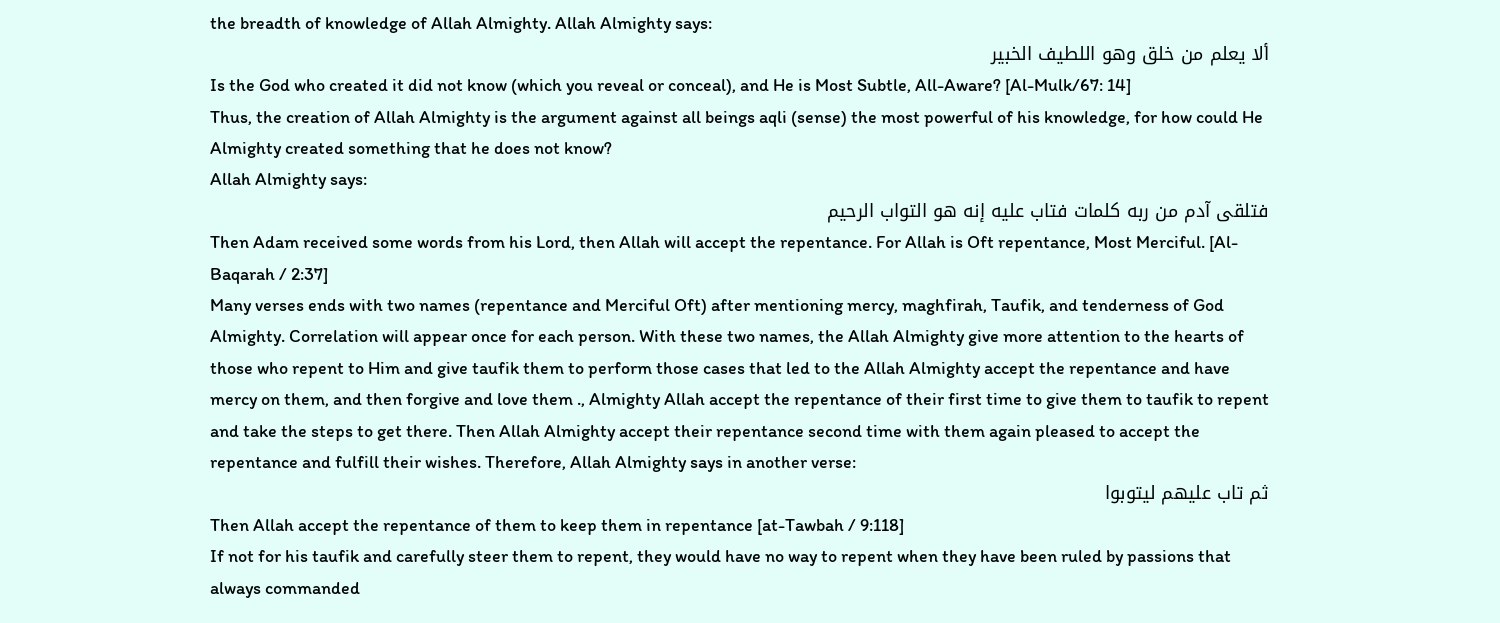the breadth of knowledge of Allah Almighty. Allah Almighty says:
ألا يعلم من خلق وهو اللطيف الخبير
Is the God who created it did not know (which you reveal or conceal), and He is Most Subtle, All-Aware? [Al-Mulk/67: 14]
Thus, the creation of Allah Almighty is the argument against all beings aqli (sense) the most powerful of his knowledge, for how could He Almighty created something that he does not know?
Allah Almighty says:
فتلقى آدم من ربه كلمات فتاب عليه إنه هو التواب الرحيم
Then Adam received some words from his Lord, then Allah will accept the repentance. For Allah is Oft repentance, Most Merciful. [Al-Baqarah / 2:37]
Many verses ends with two names (repentance and Merciful Oft) after mentioning mercy, maghfirah, Taufik, and tenderness of God Almighty. Correlation will appear once for each person. With these two names, the Allah Almighty give more attention to the hearts of those who repent to Him and give taufik them to perform those cases that led to the Allah Almighty accept the repentance and have mercy on them, and then forgive and love them ., Almighty Allah accept the repentance of their first time to give them to taufik to repent and take the steps to get there. Then Allah Almighty accept their repentance second time with them again pleased to accept the repentance and fulfill their wishes. Therefore, Allah Almighty says in another verse:
ثم تاب عليهم ليتوبوا
Then Allah accept the repentance of them to keep them in repentance [at-Tawbah / 9:118]
If not for his taufik and carefully steer them to repent, they would have no way to repent when they have been ruled by passions that always commanded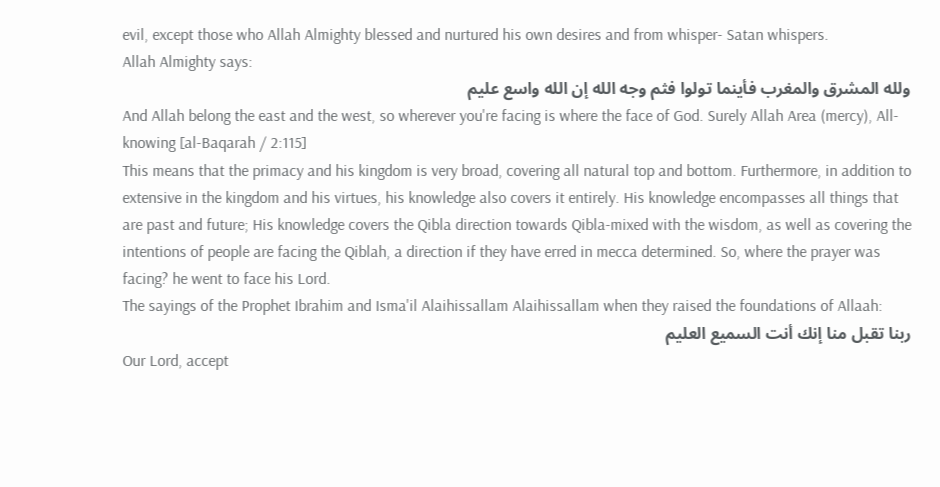evil, except those who Allah Almighty blessed and nurtured his own desires and from whisper- Satan whispers.
Allah Almighty says:
ولله المشرق والمغرب فأينما تولوا فثم وجه الله إن الله واسع عليم
And Allah belong the east and the west, so wherever you're facing is where the face of God. Surely Allah Area (mercy), All-knowing [al-Baqarah / 2:115]
This means that the primacy and his kingdom is very broad, covering all natural top and bottom. Furthermore, in addition to extensive in the kingdom and his virtues, his knowledge also covers it entirely. His knowledge encompasses all things that are past and future; His knowledge covers the Qibla direction towards Qibla-mixed with the wisdom, as well as covering the intentions of people are facing the Qiblah, a direction if they have erred in mecca determined. So, where the prayer was facing? he went to face his Lord.
The sayings of the Prophet Ibrahim and Isma'il Alaihissallam Alaihissallam when they raised the foundations of Allaah:
ربنا تقبل منا إنك أنت السميع العليم
Our Lord, accept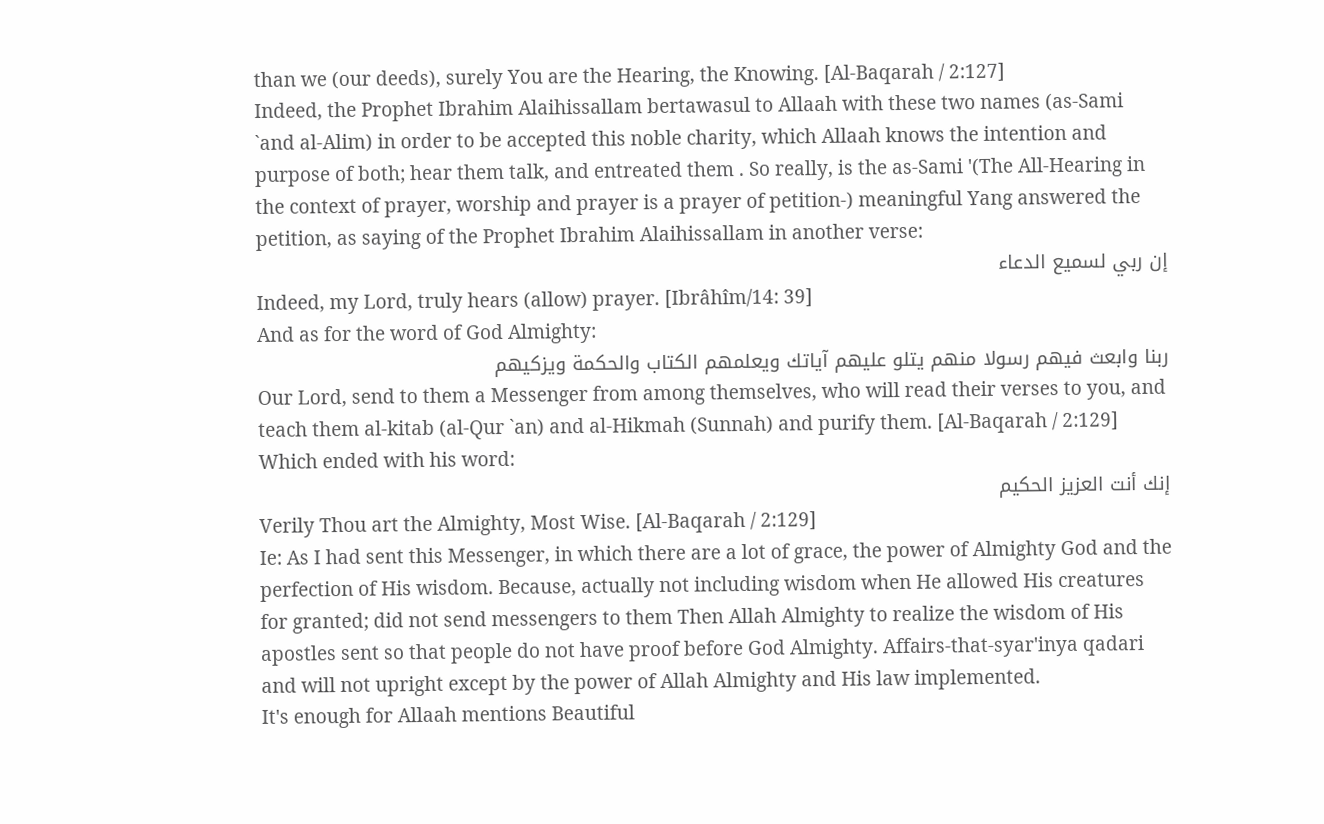than we (our deeds), surely You are the Hearing, the Knowing. [Al-Baqarah / 2:127]
Indeed, the Prophet Ibrahim Alaihissallam bertawasul to Allaah with these two names (as-Sami `and al-Alim) in order to be accepted this noble charity, which Allaah knows the intention and purpose of both; hear them talk, and entreated them . So really, is the as-Sami '(The All-Hearing in the context of prayer, worship and prayer is a prayer of petition-) meaningful Yang answered the petition, as saying of the Prophet Ibrahim Alaihissallam in another verse:
إن ربي لسميع الدعاء
Indeed, my Lord, truly hears (allow) prayer. [Ibrâhîm/14: 39]
And as for the word of God Almighty:
ربنا وابعث فيهم رسولا منهم يتلو عليهم آياتك ويعلمهم الكتاب والحكمة ويزكيهم
Our Lord, send to them a Messenger from among themselves, who will read their verses to you, and teach them al-kitab (al-Qur `an) and al-Hikmah (Sunnah) and purify them. [Al-Baqarah / 2:129]
Which ended with his word:
إنك أنت العزيز الحكيم
Verily Thou art the Almighty, Most Wise. [Al-Baqarah / 2:129]
Ie: As I had sent this Messenger, in which there are a lot of grace, the power of Almighty God and the perfection of His wisdom. Because, actually not including wisdom when He allowed His creatures for granted; did not send messengers to them Then Allah Almighty to realize the wisdom of His apostles sent so that people do not have proof before God Almighty. Affairs-that-syar'inya qadari and will not upright except by the power of Allah Almighty and His law implemented.
It's enough for Allaah mentions Beautiful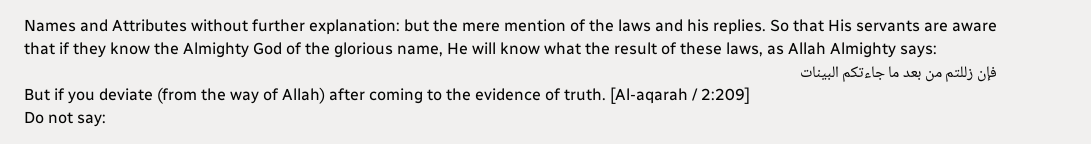Names and Attributes without further explanation: but the mere mention of the laws and his replies. So that His servants are aware that if they know the Almighty God of the glorious name, He will know what the result of these laws, as Allah Almighty says:
فإن زللتم من بعد ما جاءتكم البينات
But if you deviate (from the way of Allah) after coming to the evidence of truth. [Al-aqarah / 2:209]
Do not say: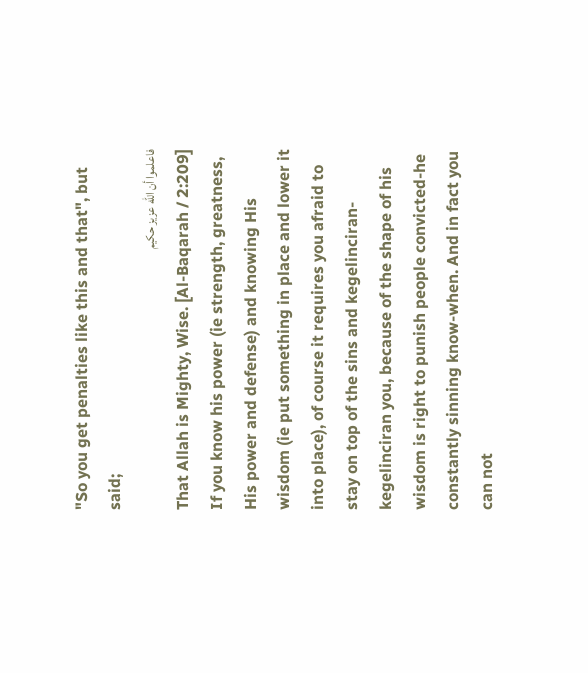"So you get penalties like this and that", but said;
فاعلموا أن الله عزيز حكيم
That Allah is Mighty, Wise. [Al-Baqarah / 2:209]
If you know his power (ie strength, greatness, His power and defense) and knowing His wisdom (ie put something in place and lower it into place), of course it requires you afraid to stay on top of the sins and kegelinciran-kegelinciran you, because of the shape of his wisdom is right to punish people convicted-he constantly sinning know-when. And in fact you can not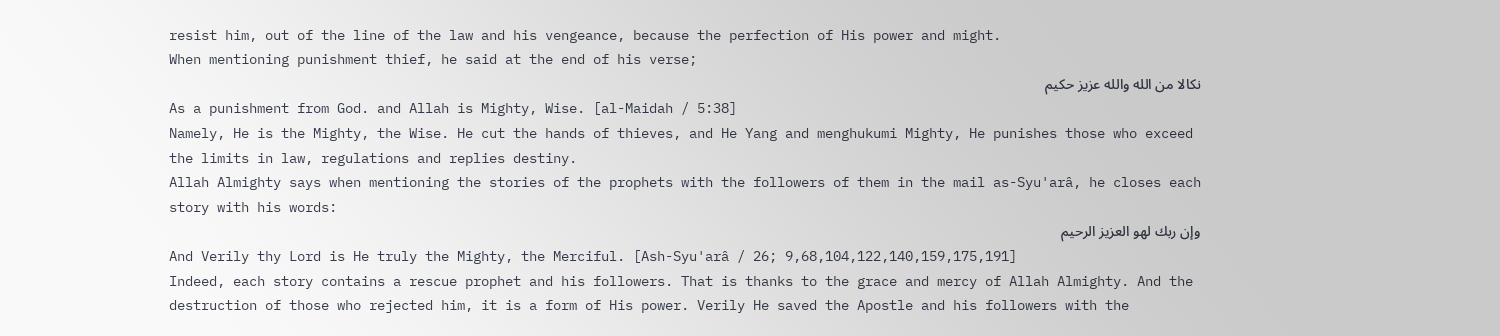resist him, out of the line of the law and his vengeance, because the perfection of His power and might.
When mentioning punishment thief, he said at the end of his verse;
نكالا من الله والله عزيز حكيم
As a punishment from God. and Allah is Mighty, Wise. [al-Maidah / 5:38]
Namely, He is the Mighty, the Wise. He cut the hands of thieves, and He Yang and menghukumi Mighty, He punishes those who exceed the limits in law, regulations and replies destiny.
Allah Almighty says when mentioning the stories of the prophets with the followers of them in the mail as-Syu'arâ, he closes each story with his words:
وإن ربك لهو العزيز الرحيم
And Verily thy Lord is He truly the Mighty, the Merciful. [Ash-Syu'arâ / 26; 9,68,104,122,140,159,175,191]
Indeed, each story contains a rescue prophet and his followers. That is thanks to the grace and mercy of Allah Almighty. And the destruction of those who rejected him, it is a form of His power. Verily He saved the Apostle and his followers with the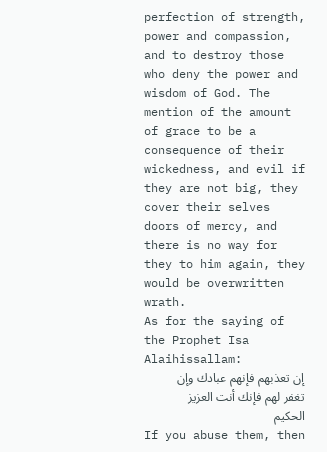perfection of strength, power and compassion, and to destroy those who deny the power and wisdom of God. The mention of the amount of grace to be a consequence of their wickedness, and evil if they are not big, they cover their selves doors of mercy, and there is no way for they to him again, they would be overwritten wrath.
As for the saying of the Prophet Isa Alaihissallam:
إن تعذبهم فإنهم عبادك وإن تغفر لهم فإنك أنت العزيز الحكيم
If you abuse them, then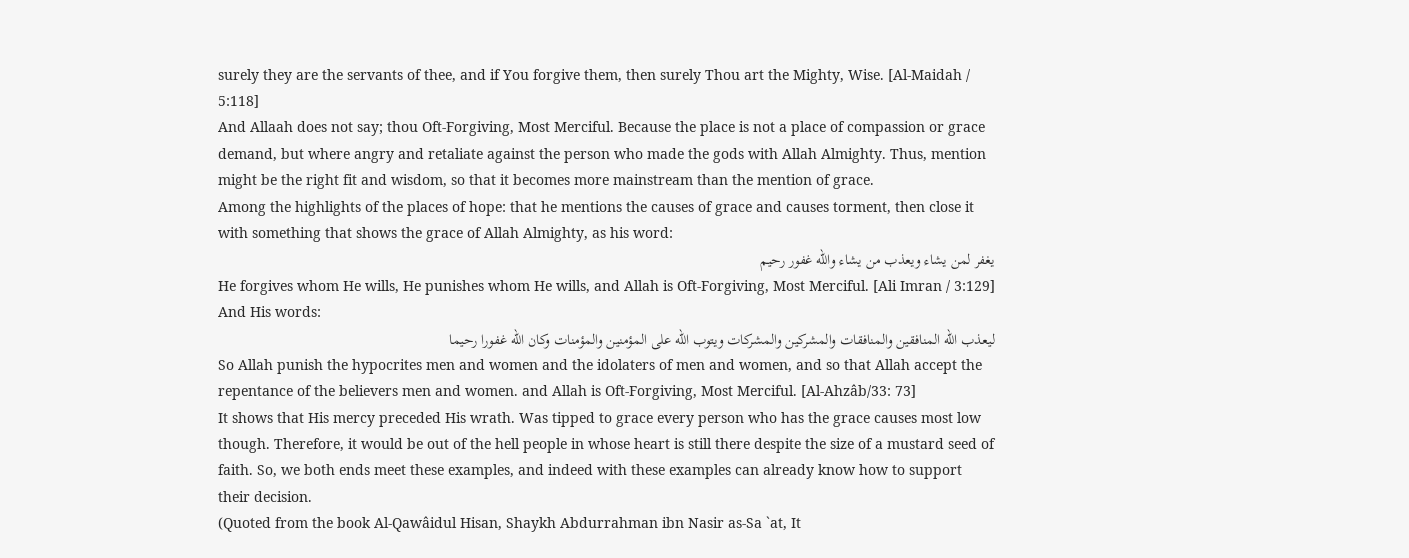surely they are the servants of thee, and if You forgive them, then surely Thou art the Mighty, Wise. [Al-Maidah / 5:118]
And Allaah does not say; thou Oft-Forgiving, Most Merciful. Because the place is not a place of compassion or grace demand, but where angry and retaliate against the person who made the gods with Allah Almighty. Thus, mention might be the right fit and wisdom, so that it becomes more mainstream than the mention of grace.
Among the highlights of the places of hope: that he mentions the causes of grace and causes torment, then close it with something that shows the grace of Allah Almighty, as his word:
يغفر لمن يشاء ويعذب من يشاء والله غفور رحيم
He forgives whom He wills, He punishes whom He wills, and Allah is Oft-Forgiving, Most Merciful. [Ali Imran / 3:129]
And His words:
ليعذب الله المنافقين والمنافقات والمشركين والمشركات ويتوب الله على المؤمنين والمؤمنات وكان الله غفورا رحيما
So Allah punish the hypocrites men and women and the idolaters of men and women, and so that Allah accept the repentance of the believers men and women. and Allah is Oft-Forgiving, Most Merciful. [Al-Ahzâb/33: 73]
It shows that His mercy preceded His wrath. Was tipped to grace every person who has the grace causes most low though. Therefore, it would be out of the hell people in whose heart is still there despite the size of a mustard seed of faith. So, we both ends meet these examples, and indeed with these examples can already know how to support their decision.
(Quoted from the book Al-Qawâidul Hisan, Shaykh Abdurrahman ibn Nasir as-Sa `at, It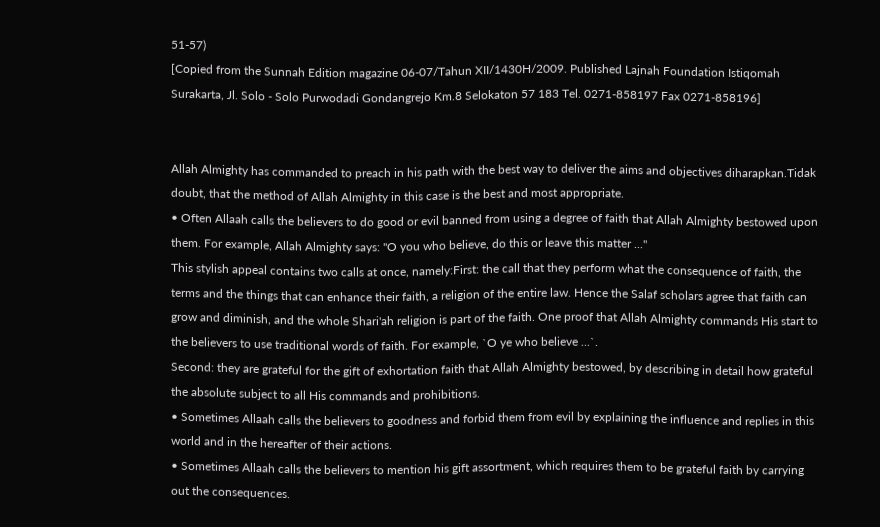51-57)
[Copied from the Sunnah Edition magazine 06-07/Tahun XII/1430H/2009. Published Lajnah Foundation Istiqomah Surakarta, Jl. Solo - Solo Purwodadi Gondangrejo Km.8 Selokaton 57 183 Tel. 0271-858197 Fax 0271-858196]


Allah Almighty has commanded to preach in his path with the best way to deliver the aims and objectives diharapkan.Tidak doubt, that the method of Allah Almighty in this case is the best and most appropriate.
• Often Allaah calls the believers to do good or evil banned from using a degree of faith that Allah Almighty bestowed upon them. For example, Allah Almighty says: "O you who believe, do this or leave this matter ..."
This stylish appeal contains two calls at once, namely:First: the call that they perform what the consequence of faith, the terms and the things that can enhance their faith, a religion of the entire law. Hence the Salaf scholars agree that faith can grow and diminish, and the whole Shari'ah religion is part of the faith. One proof that Allah Almighty commands His start to the believers to use traditional words of faith. For example, `O ye who believe ...`.
Second: they are grateful for the gift of exhortation faith that Allah Almighty bestowed, by describing in detail how grateful the absolute subject to all His commands and prohibitions.
• Sometimes Allaah calls the believers to goodness and forbid them from evil by explaining the influence and replies in this world and in the hereafter of their actions.
• Sometimes Allaah calls the believers to mention his gift assortment, which requires them to be grateful faith by carrying out the consequences.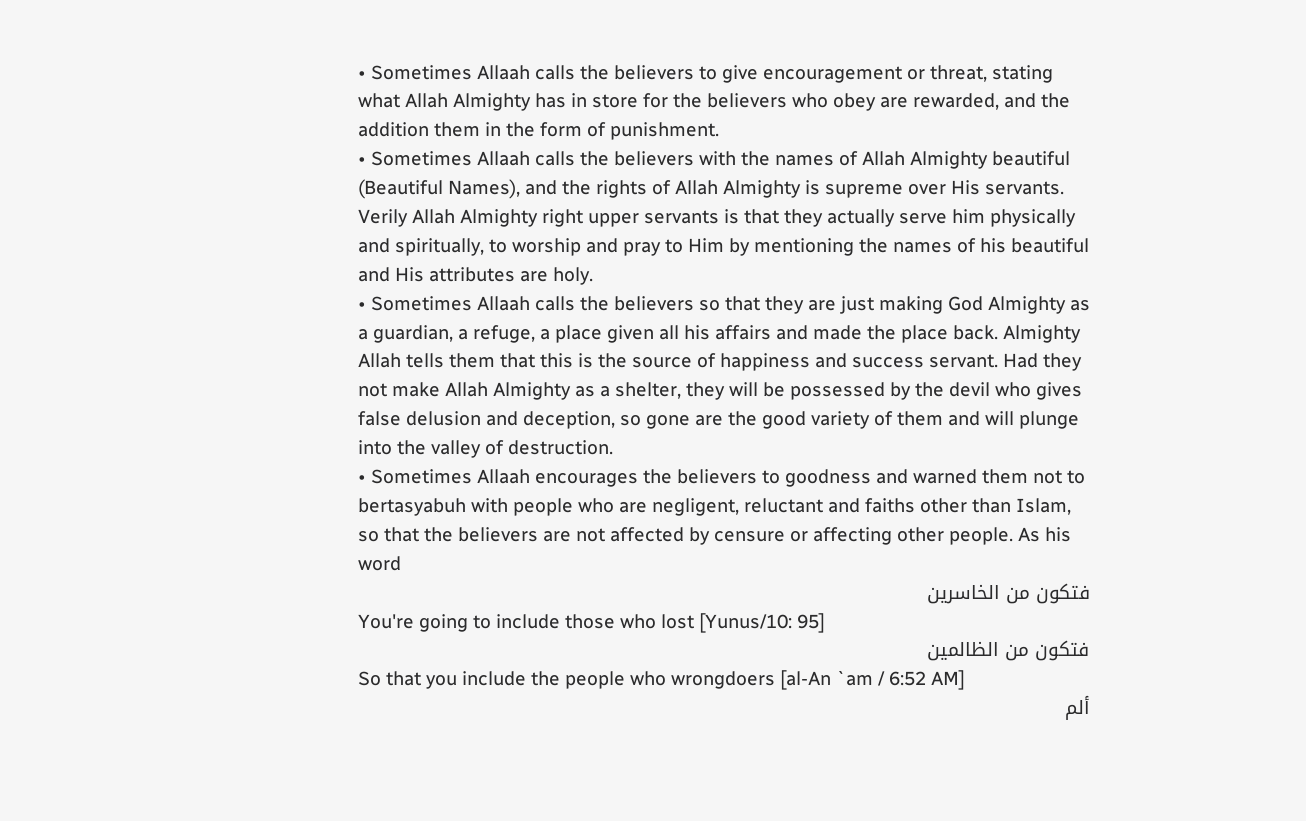• Sometimes Allaah calls the believers to give encouragement or threat, stating what Allah Almighty has in store for the believers who obey are rewarded, and the addition them in the form of punishment.
• Sometimes Allaah calls the believers with the names of Allah Almighty beautiful (Beautiful Names), and the rights of Allah Almighty is supreme over His servants. Verily Allah Almighty right upper servants is that they actually serve him physically and spiritually, to worship and pray to Him by mentioning the names of his beautiful and His attributes are holy.
• Sometimes Allaah calls the believers so that they are just making God Almighty as a guardian, a refuge, a place given all his affairs and made the place back. Almighty Allah tells them that this is the source of happiness and success servant. Had they not make Allah Almighty as a shelter, they will be possessed by the devil who gives false delusion and deception, so gone are the good variety of them and will plunge into the valley of destruction.
• Sometimes Allaah encourages the believers to goodness and warned them not to bertasyabuh with people who are negligent, reluctant and faiths other than Islam, so that the believers are not affected by censure or affecting other people. As his word
فتكون من الخاسرين
You're going to include those who lost [Yunus/10: 95]
فتكون من الظالمين
So that you include the people who wrongdoers [al-An `am / 6:52 AM]
ألم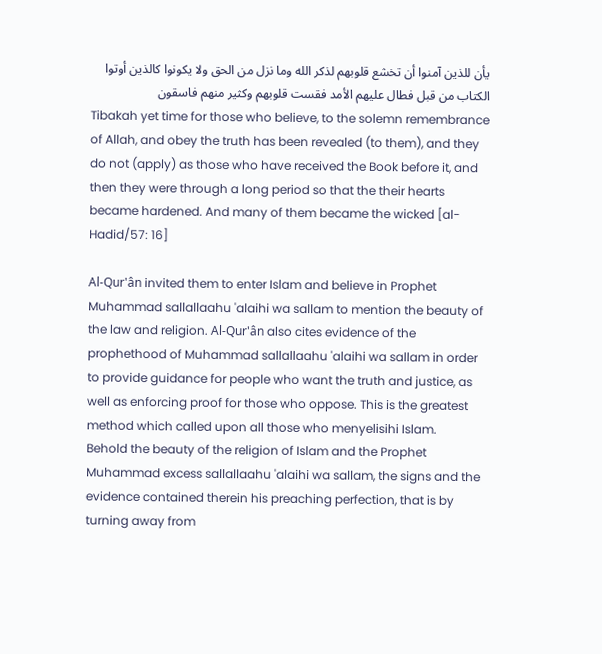يأن للذين آمنوا أن تخشع قلوبهم لذكر الله وما نزل من الحق ولا يكونوا كالذين أوتوا الكتاب من قبل فطال عليهم الأمد فقست قلوبهم وكثير منهم فاسقون
Tibakah yet time for those who believe, to the solemn remembrance of Allah, and obey the truth has been revealed (to them), and they do not (apply) as those who have received the Book before it, and then they were through a long period so that the their hearts became hardened. And many of them became the wicked [al-Hadid/57: 16]

Al-Qur'ân invited them to enter Islam and believe in Prophet Muhammad sallallaahu 'alaihi wa sallam to mention the beauty of the law and religion. Al-Qur'ân also cites evidence of the prophethood of Muhammad sallallaahu 'alaihi wa sallam in order to provide guidance for people who want the truth and justice, as well as enforcing proof for those who oppose. This is the greatest method which called upon all those who menyelisihi Islam.
Behold the beauty of the religion of Islam and the Prophet Muhammad excess sallallaahu 'alaihi wa sallam, the signs and the evidence contained therein his preaching perfection, that is by turning away from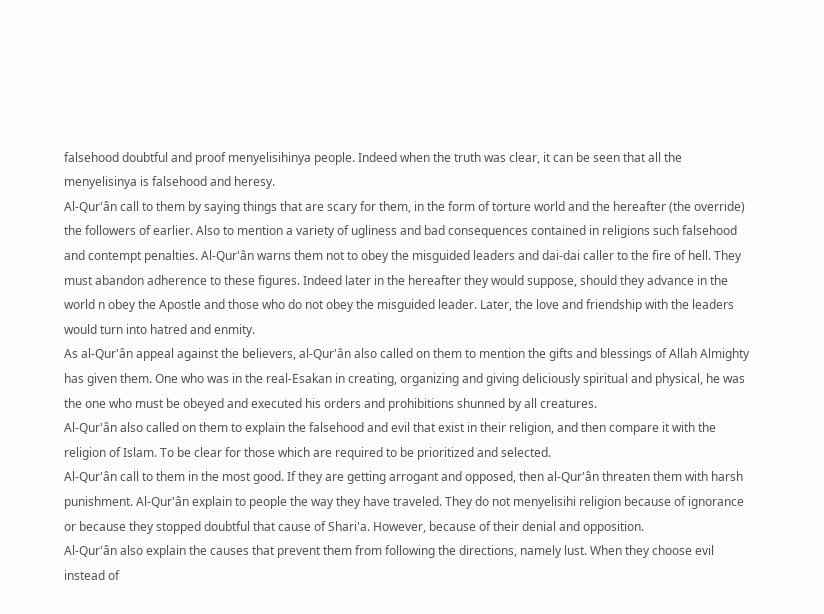falsehood doubtful and proof menyelisihinya people. Indeed when the truth was clear, it can be seen that all the menyelisinya is falsehood and heresy.
Al-Qur'ân call to them by saying things that are scary for them, in the form of torture world and the hereafter (the override) the followers of earlier. Also to mention a variety of ugliness and bad consequences contained in religions such falsehood and contempt penalties. Al-Qur'ân warns them not to obey the misguided leaders and dai-dai caller to the fire of hell. They must abandon adherence to these figures. Indeed later in the hereafter they would suppose, should they advance in the world n obey the Apostle and those who do not obey the misguided leader. Later, the love and friendship with the leaders would turn into hatred and enmity.
As al-Qur'ân appeal against the believers, al-Qur'ân also called on them to mention the gifts and blessings of Allah Almighty has given them. One who was in the real-Esakan in creating, organizing and giving deliciously spiritual and physical, he was the one who must be obeyed and executed his orders and prohibitions shunned by all creatures.
Al-Qur'ân also called on them to explain the falsehood and evil that exist in their religion, and then compare it with the religion of Islam. To be clear for those which are required to be prioritized and selected.
Al-Qur'ân call to them in the most good. If they are getting arrogant and opposed, then al-Qur'ân threaten them with harsh punishment. Al-Qur'ân explain to people the way they have traveled. They do not menyelisihi religion because of ignorance or because they stopped doubtful that cause of Shari'a. However, because of their denial and opposition.
Al-Qur'ân also explain the causes that prevent them from following the directions, namely lust. When they choose evil instead of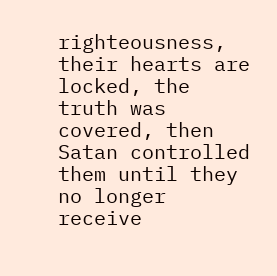righteousness, their hearts are locked, the truth was covered, then Satan controlled them until they no longer receive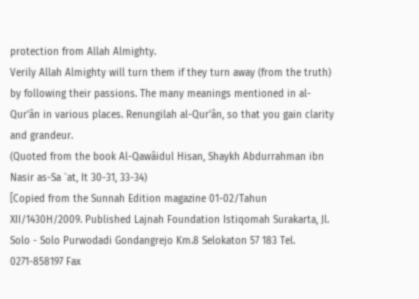protection from Allah Almighty.
Verily Allah Almighty will turn them if they turn away (from the truth) by following their passions. The many meanings mentioned in al-Qur'ân in various places. Renungilah al-Qur'ân, so that you gain clarity and grandeur.
(Quoted from the book Al-Qawâidul Hisan, Shaykh Abdurrahman ibn Nasir as-Sa `at, It 30-31, 33-34)
[Copied from the Sunnah Edition magazine 01-02/Tahun XII/1430H/2009. Published Lajnah Foundation Istiqomah Surakarta, Jl. Solo - Solo Purwodadi Gondangrejo Km.8 Selokaton 57 183 Tel. 0271-858197 Fax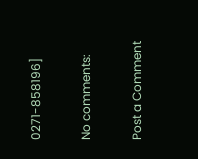0271-858196]

No comments:

Post a Comment